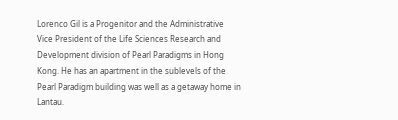Lorenco Gil is a Progenitor and the Administrative Vice President of the Life Sciences Research and Development division of Pearl Paradigms in Hong Kong. He has an apartment in the sublevels of the Pearl Paradigm building was well as a getaway home in Lantau.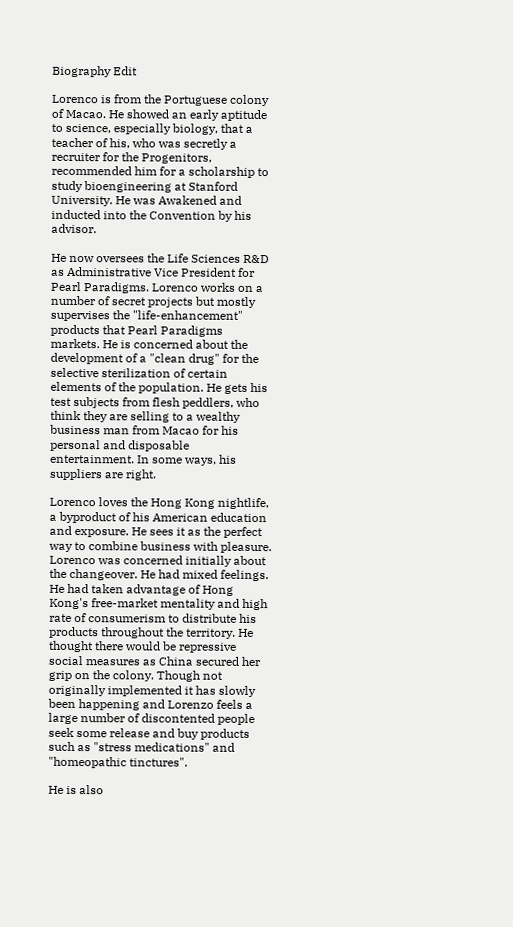Biography Edit

Lorenco is from the Portuguese colony of Macao. He showed an early aptitude to science, especially biology, that a teacher of his, who was secretly a recruiter for the Progenitors, recommended him for a scholarship to study bioengineering at Stanford University. He was Awakened and inducted into the Convention by his advisor.

He now oversees the Life Sciences R&D as Administrative Vice President for Pearl Paradigms. Lorenco works on a number of secret projects but mostly supervises the "life-enhancement" products that Pearl Paradigms markets. He is concerned about the development of a "clean drug" for the selective sterilization of certain elements of the population. He gets his test subjects from flesh peddlers, who think they are selling to a wealthy business man from Macao for his personal and disposable entertainment. In some ways, his suppliers are right.

Lorenco loves the Hong Kong nightlife, a byproduct of his American education and exposure. He sees it as the perfect way to combine business with pleasure. Lorenco was concerned initially about the changeover. He had mixed feelings. He had taken advantage of Hong Kong's free-market mentality and high rate of consumerism to distribute his products throughout the territory. He thought there would be repressive social measures as China secured her grip on the colony. Though not originally implemented it has slowly been happening and Lorenzo feels a large number of discontented people seek some release and buy products such as "stress medications" and "homeopathic tinctures".

He is also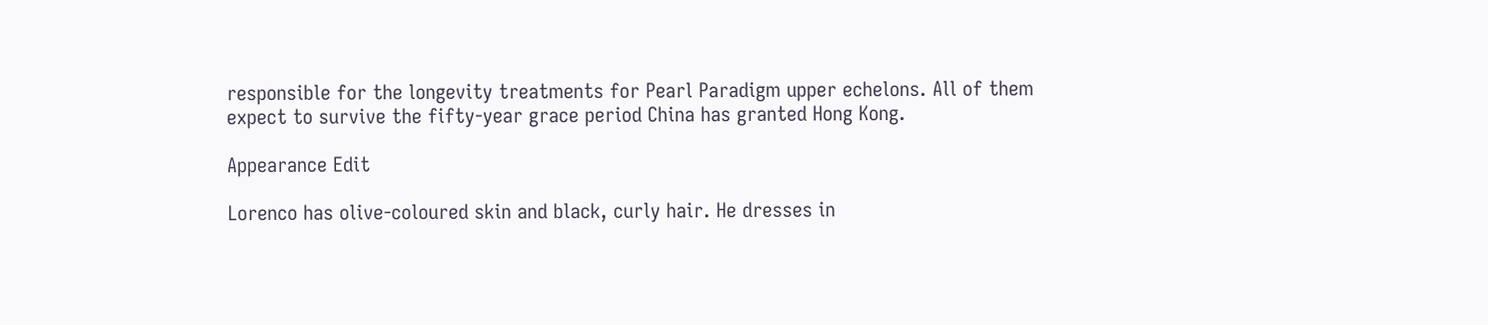responsible for the longevity treatments for Pearl Paradigm upper echelons. All of them expect to survive the fifty-year grace period China has granted Hong Kong.

Appearance Edit

Lorenco has olive-coloured skin and black, curly hair. He dresses in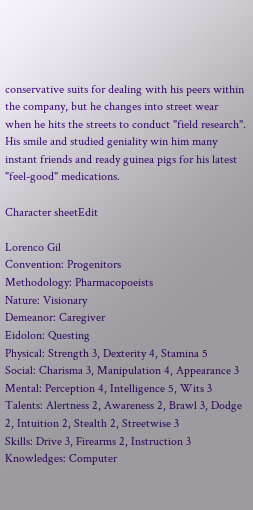conservative suits for dealing with his peers within the company, but he changes into street wear when he hits the streets to conduct "field research". His smile and studied geniality win him many instant friends and ready guinea pigs for his latest "feel-good" medications.

Character sheetEdit

Lorenco Gil
Convention: Progenitors
Methodology: Pharmacopoeists
Nature: Visionary
Demeanor: Caregiver
Eidolon: Questing
Physical: Strength 3, Dexterity 4, Stamina 5
Social: Charisma 3, Manipulation 4, Appearance 3
Mental: Perception 4, Intelligence 5, Wits 3
Talents: Alertness 2, Awareness 2, Brawl 3, Dodge 2, Intuition 2, Stealth 2, Streetwise 3
Skills: Drive 3, Firearms 2, Instruction 3
Knowledges: Computer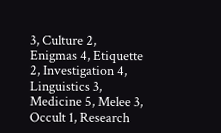3, Culture 2, Enigmas 4, Etiquette 2, Investigation 4, Linguistics 3, Medicine 5, Melee 3, Occult 1, Research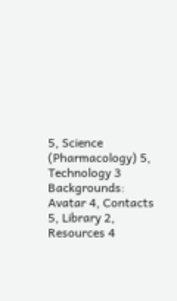5, Science (Pharmacology) 5, Technology 3
Backgrounds: Avatar 4, Contacts 5, Library 2, Resources 4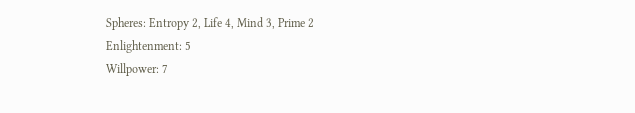Spheres: Entropy 2, Life 4, Mind 3, Prime 2
Enlightenment: 5
Willpower: 7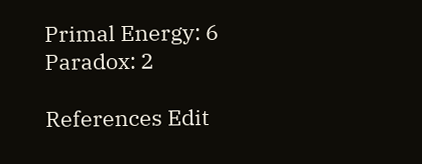Primal Energy: 6
Paradox: 2

References Edit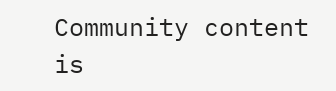Community content is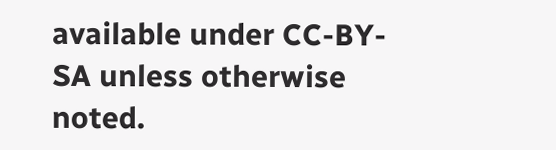available under CC-BY-SA unless otherwise noted.